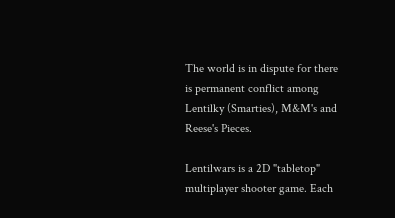The world is in dispute for there is permanent conflict among Lentilky (Smarties), M&M's and Reese's Pieces.

Lentilwars is a 2D "tabletop" multiplayer shooter game. Each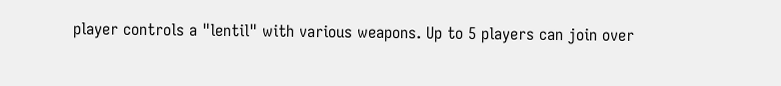player controls a "lentil" with various weapons. Up to 5 players can join over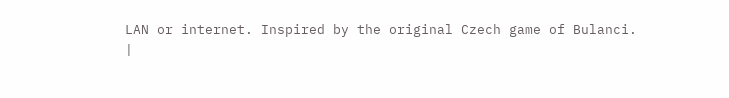LAN or internet. Inspired by the original Czech game of Bulanci.
|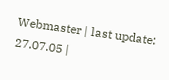Webmaster | last update: 27.07.05 |